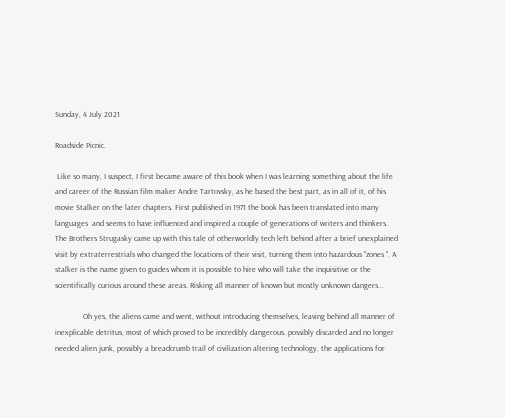Sunday, 4 July 2021

Roadside Picnic.

 Like so many, I suspect, I first became aware of this book when I was learning something about the life and career of the Russian film maker Andre Tartovsky, as he based the best part, as in all of it, of his movie Stalker on the later chapters. First published in 1971 the book has been translated into many languages  and seems to have influenced and inspired a couple of generations of writers and thinkers. The Brothers Strugasky came up with this tale of otherworldly tech left behind after a brief unexplained visit by extraterrestrials who changed the locations of their visit, turning them into hazardous "zones ". A stalker is the name given to guides whom it is possible to hire who will take the inquisitive or the scientifically curious around these areas. Risking all manner of known but mostly unknown dangers...

              Oh yes, the aliens came and went, without introducing themselves, leaving behind all manner of inexplicable detritus, most of which proved to be incredibly dangerous. possibly discarded and no longer needed alien junk, possibly a breadcrumb trail of civilization altering technology. the applications for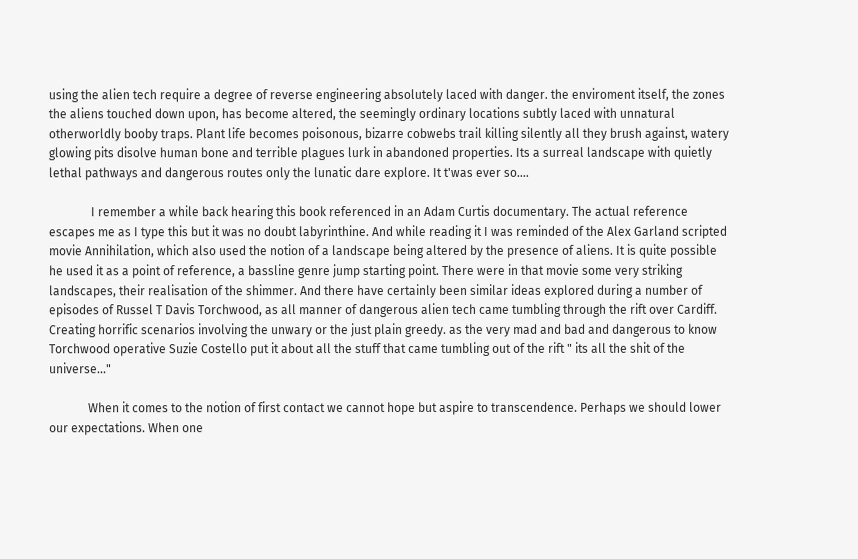using the alien tech require a degree of reverse engineering absolutely laced with danger. the enviroment itself, the zones the aliens touched down upon, has become altered, the seemingly ordinary locations subtly laced with unnatural otherworldly booby traps. Plant life becomes poisonous, bizarre cobwebs trail killing silently all they brush against, watery glowing pits disolve human bone and terrible plagues lurk in abandoned properties. Its a surreal landscape with quietly lethal pathways and dangerous routes only the lunatic dare explore. It t'was ever so....

              I remember a while back hearing this book referenced in an Adam Curtis documentary. The actual reference escapes me as I type this but it was no doubt labyrinthine. And while reading it I was reminded of the Alex Garland scripted movie Annihilation, which also used the notion of a landscape being altered by the presence of aliens. It is quite possible he used it as a point of reference, a bassline genre jump starting point. There were in that movie some very striking landscapes, their realisation of the shimmer. And there have certainly been similar ideas explored during a number of episodes of Russel T Davis Torchwood, as all manner of dangerous alien tech came tumbling through the rift over Cardiff. Creating horrific scenarios involving the unwary or the just plain greedy. as the very mad and bad and dangerous to know Torchwood operative Suzie Costello put it about all the stuff that came tumbling out of the rift " its all the shit of the universe..."

             When it comes to the notion of first contact we cannot hope but aspire to transcendence. Perhaps we should lower our expectations. When one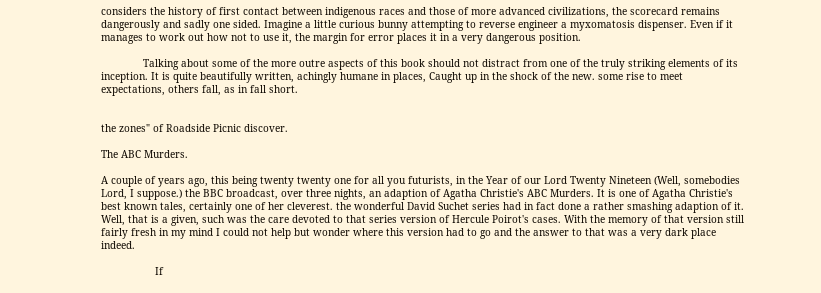considers the history of first contact between indigenous races and those of more advanced civilizations, the scorecard remains dangerously and sadly one sided. Imagine a little curious bunny attempting to reverse engineer a myxomatosis dispenser. Even if it manages to work out how not to use it, the margin for error places it in a very dangerous position.

              Talking about some of the more outre aspects of this book should not distract from one of the truly striking elements of its inception. It is quite beautifully written, achingly humane in places, Caught up in the shock of the new. some rise to meet expectations, others fall, as in fall short.


the zones" of Roadside Picnic discover.

The ABC Murders.

A couple of years ago, this being twenty twenty one for all you futurists, in the Year of our Lord Twenty Nineteen (Well, somebodies Lord, I suppose.) the BBC broadcast, over three nights, an adaption of Agatha Christie's ABC Murders. It is one of Agatha Christie's best known tales, certainly one of her cleverest. the wonderful David Suchet series had in fact done a rather smashing adaption of it. Well, that is a given, such was the care devoted to that series version of Hercule Poirot's cases. With the memory of that version still fairly fresh in my mind I could not help but wonder where this version had to go and the answer to that was a very dark place indeed.

                  If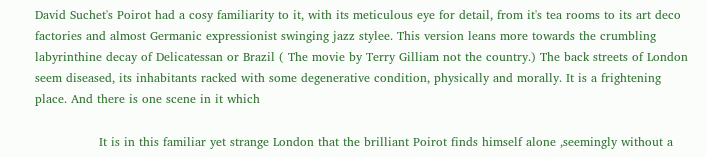David Suchet's Poirot had a cosy familiarity to it, with its meticulous eye for detail, from it's tea rooms to its art deco factories and almost Germanic expressionist swinging jazz stylee. This version leans more towards the crumbling labyrinthine decay of Delicatessan or Brazil ( The movie by Terry Gilliam not the country.) The back streets of London seem diseased, its inhabitants racked with some degenerative condition, physically and morally. It is a frightening place. And there is one scene in it which

                It is in this familiar yet strange London that the brilliant Poirot finds himself alone ,seemingly without a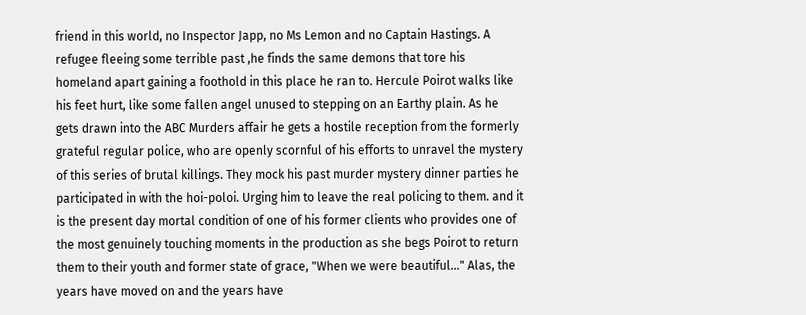friend in this world, no Inspector Japp, no Ms Lemon and no Captain Hastings. A refugee fleeing some terrible past ,he finds the same demons that tore his homeland apart gaining a foothold in this place he ran to. Hercule Poirot walks like his feet hurt, like some fallen angel unused to stepping on an Earthy plain. As he gets drawn into the ABC Murders affair he gets a hostile reception from the formerly grateful regular police, who are openly scornful of his efforts to unravel the mystery of this series of brutal killings. They mock his past murder mystery dinner parties he participated in with the hoi-poloi. Urging him to leave the real policing to them. and it is the present day mortal condition of one of his former clients who provides one of the most genuinely touching moments in the production as she begs Poirot to return them to their youth and former state of grace, "When we were beautiful..." Alas, the years have moved on and the years have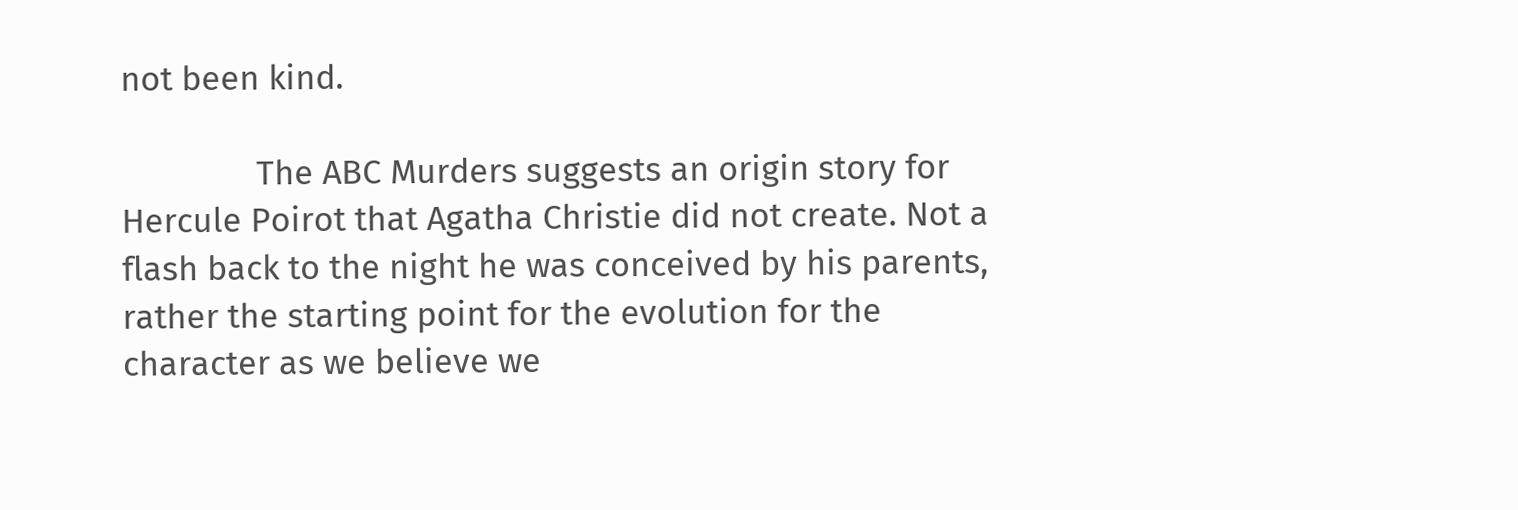not been kind.

               The ABC Murders suggests an origin story for Hercule Poirot that Agatha Christie did not create. Not a flash back to the night he was conceived by his parents, rather the starting point for the evolution for the character as we believe we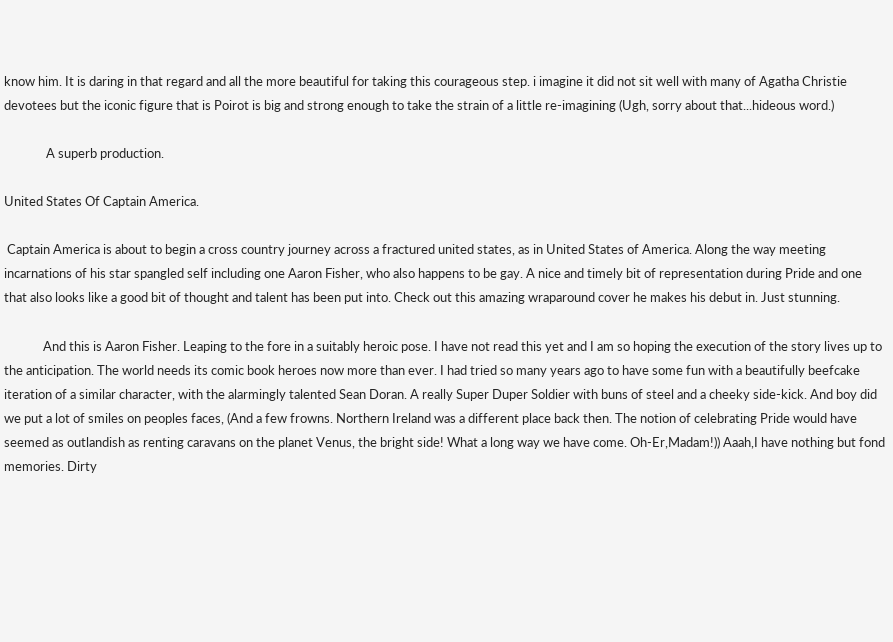know him. It is daring in that regard and all the more beautiful for taking this courageous step. i imagine it did not sit well with many of Agatha Christie devotees but the iconic figure that is Poirot is big and strong enough to take the strain of a little re-imagining (Ugh, sorry about that...hideous word.)

              A superb production.

United States Of Captain America.

 Captain America is about to begin a cross country journey across a fractured united states, as in United States of America. Along the way meeting incarnations of his star spangled self including one Aaron Fisher, who also happens to be gay. A nice and timely bit of representation during Pride and one that also looks like a good bit of thought and talent has been put into. Check out this amazing wraparound cover he makes his debut in. Just stunning.

             And this is Aaron Fisher. Leaping to the fore in a suitably heroic pose. I have not read this yet and I am so hoping the execution of the story lives up to the anticipation. The world needs its comic book heroes now more than ever. I had tried so many years ago to have some fun with a beautifully beefcake iteration of a similar character, with the alarmingly talented Sean Doran. A really Super Duper Soldier with buns of steel and a cheeky side-kick. And boy did we put a lot of smiles on peoples faces, (And a few frowns. Northern Ireland was a different place back then. The notion of celebrating Pride would have seemed as outlandish as renting caravans on the planet Venus, the bright side! What a long way we have come. Oh-Er,Madam!)) Aaah,I have nothing but fond memories. Dirty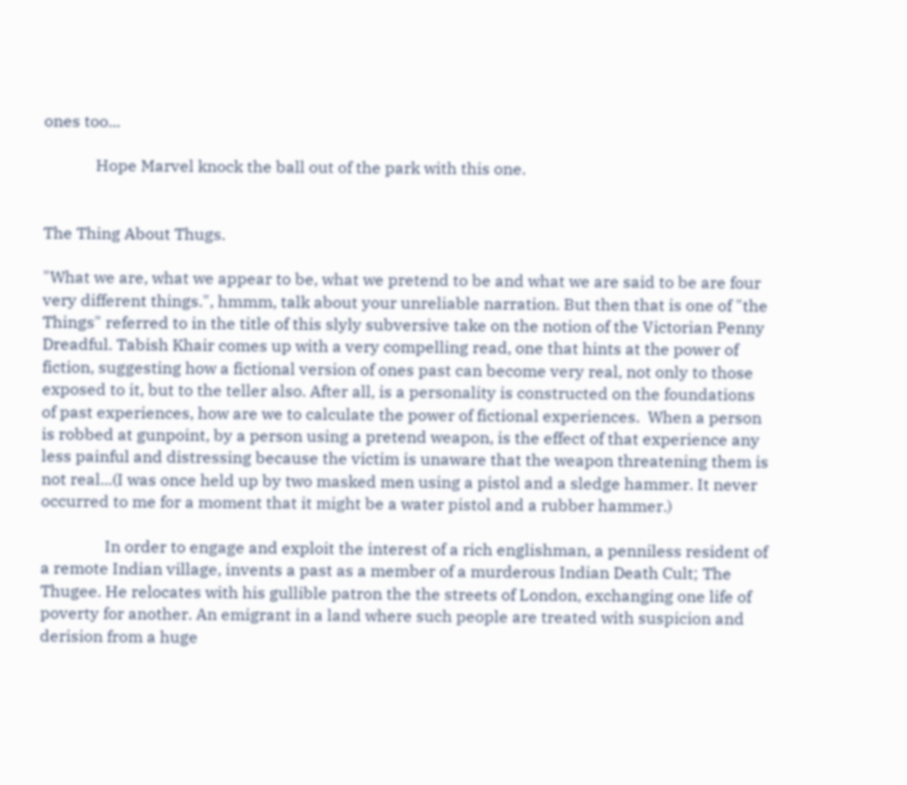ones too...

             Hope Marvel knock the ball out of the park with this one.


The Thing About Thugs.

"What we are, what we appear to be, what we pretend to be and what we are said to be are four very different things.", hmmm, talk about your unreliable narration. But then that is one of "the Things" referred to in the title of this slyly subversive take on the notion of the Victorian Penny Dreadful. Tabish Khair comes up with a very compelling read, one that hints at the power of fiction, suggesting how a fictional version of ones past can become very real, not only to those exposed to it, but to the teller also. After all, is a personality is constructed on the foundations of past experiences, how are we to calculate the power of fictional experiences.  When a person is robbed at gunpoint, by a person using a pretend weapon, is the effect of that experience any less painful and distressing because the victim is unaware that the weapon threatening them is not real...(I was once held up by two masked men using a pistol and a sledge hammer. It never occurred to me for a moment that it might be a water pistol and a rubber hammer.)

                In order to engage and exploit the interest of a rich englishman, a penniless resident of a remote Indian village, invents a past as a member of a murderous Indian Death Cult; The Thugee. He relocates with his gullible patron the the streets of London, exchanging one life of poverty for another. An emigrant in a land where such people are treated with suspicion and derision from a huge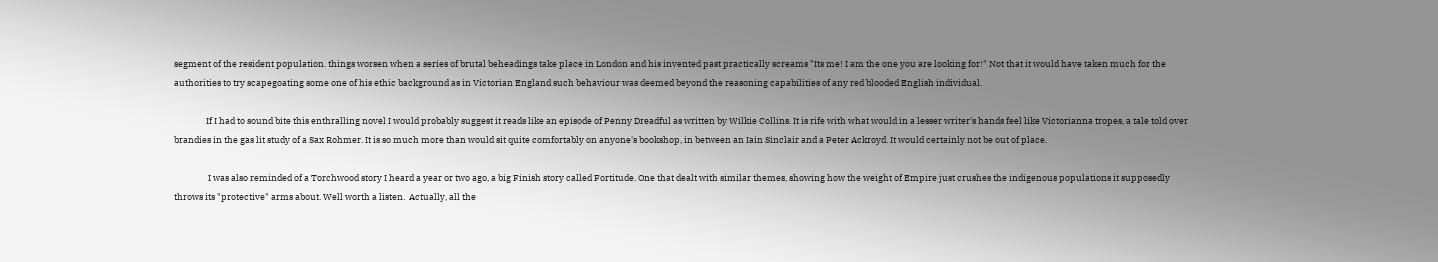segment of the resident population. things worsen when a series of brutal beheadings take place in London and his invented past practically screams "Its me! I am the one you are looking for!" Not that it would have taken much for the authorities to try scapegoating some one of his ethic background as in Victorian England such behaviour was deemed beyond the reasoning capabilities of any red blooded English individual.

                If I had to sound bite this enthralling novel I would probably suggest it reads like an episode of Penny Dreadful as written by Wilkie Collins. It is rife with what would in a lesser writer's hands feel like Victorianna tropes, a tale told over brandies in the gas lit study of a Sax Rohmer. It is so much more than would sit quite comfortably on anyone's bookshop, in between an Iain Sinclair and a Peter Ackroyd. It would certainly not be out of place.

                 I was also reminded of a Torchwood story I heard a year or two ago, a big Finish story called Fortitude. One that dealt with similar themes, showing how the weight of Empire just crushes the indigenous populations it supposedly throws its "protective" arms about. Well worth a listen.  Actually, all the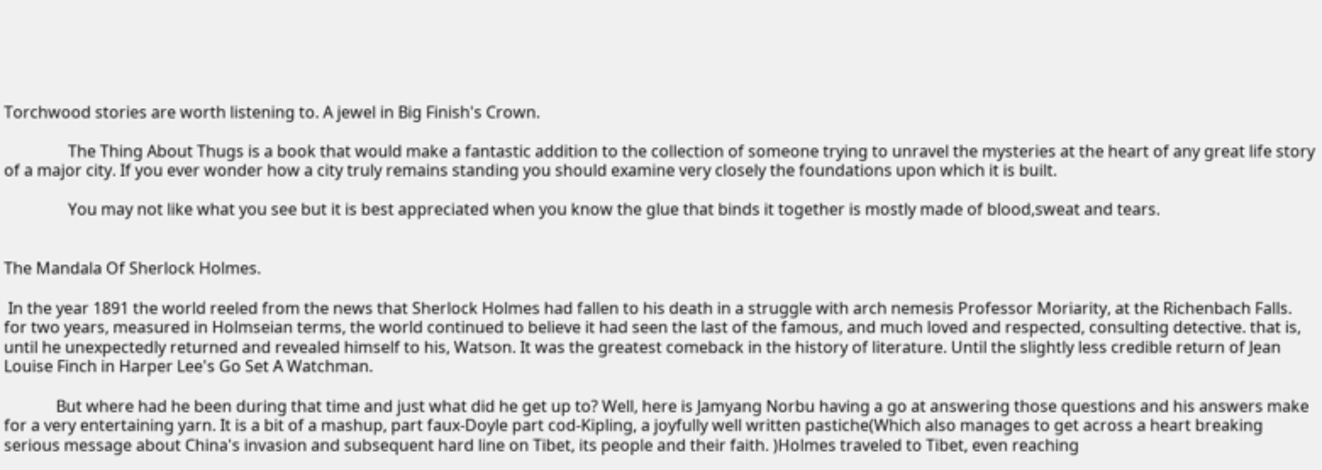Torchwood stories are worth listening to. A jewel in Big Finish's Crown.

                The Thing About Thugs is a book that would make a fantastic addition to the collection of someone trying to unravel the mysteries at the heart of any great life story of a major city. If you ever wonder how a city truly remains standing you should examine very closely the foundations upon which it is built.

                You may not like what you see but it is best appreciated when you know the glue that binds it together is mostly made of blood,sweat and tears.


The Mandala Of Sherlock Holmes.

 In the year 1891 the world reeled from the news that Sherlock Holmes had fallen to his death in a struggle with arch nemesis Professor Moriarity, at the Richenbach Falls. for two years, measured in Holmseian terms, the world continued to believe it had seen the last of the famous, and much loved and respected, consulting detective. that is, until he unexpectedly returned and revealed himself to his, Watson. It was the greatest comeback in the history of literature. Until the slightly less credible return of Jean Louise Finch in Harper Lee's Go Set A Watchman.

             But where had he been during that time and just what did he get up to? Well, here is Jamyang Norbu having a go at answering those questions and his answers make for a very entertaining yarn. It is a bit of a mashup, part faux-Doyle part cod-Kipling, a joyfully well written pastiche(Which also manages to get across a heart breaking serious message about China's invasion and subsequent hard line on Tibet, its people and their faith. )Holmes traveled to Tibet, even reaching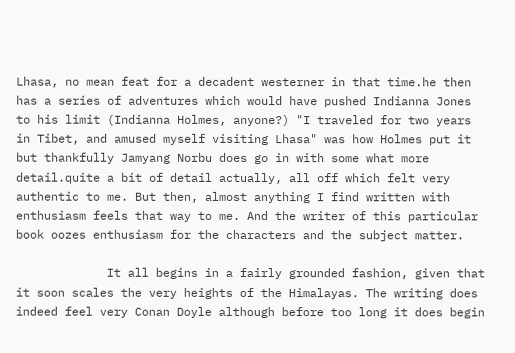Lhasa, no mean feat for a decadent westerner in that time.he then has a series of adventures which would have pushed Indianna Jones to his limit (Indianna Holmes, anyone?) "I traveled for two years in Tibet, and amused myself visiting Lhasa" was how Holmes put it but thankfully Jamyang Norbu does go in with some what more detail.quite a bit of detail actually, all off which felt very authentic to me. But then, almost anything I find written with enthusiasm feels that way to me. And the writer of this particular book oozes enthusiasm for the characters and the subject matter.

             It all begins in a fairly grounded fashion, given that it soon scales the very heights of the Himalayas. The writing does indeed feel very Conan Doyle although before too long it does begin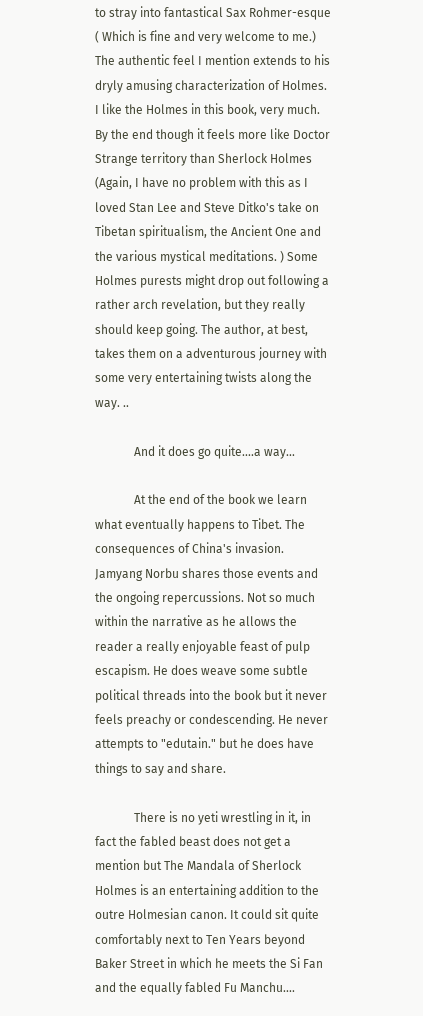to stray into fantastical Sax Rohmer-esque ( Which is fine and very welcome to me.) The authentic feel I mention extends to his dryly amusing characterization of Holmes. I like the Holmes in this book, very much. By the end though it feels more like Doctor Strange territory than Sherlock Holmes (Again, I have no problem with this as I loved Stan Lee and Steve Ditko's take on Tibetan spiritualism, the Ancient One and the various mystical meditations. ) Some Holmes purests might drop out following a rather arch revelation, but they really should keep going. The author, at best, takes them on a adventurous journey with some very entertaining twists along the way. ..

             And it does go quite....a way...

             At the end of the book we learn what eventually happens to Tibet. The consequences of China's invasion. Jamyang Norbu shares those events and the ongoing repercussions. Not so much within the narrative as he allows the reader a really enjoyable feast of pulp escapism. He does weave some subtle political threads into the book but it never feels preachy or condescending. He never attempts to "edutain." but he does have things to say and share.

             There is no yeti wrestling in it, in fact the fabled beast does not get a mention but The Mandala of Sherlock Holmes is an entertaining addition to the outre Holmesian canon. It could sit quite comfortably next to Ten Years beyond Baker Street in which he meets the Si Fan and the equally fabled Fu Manchu....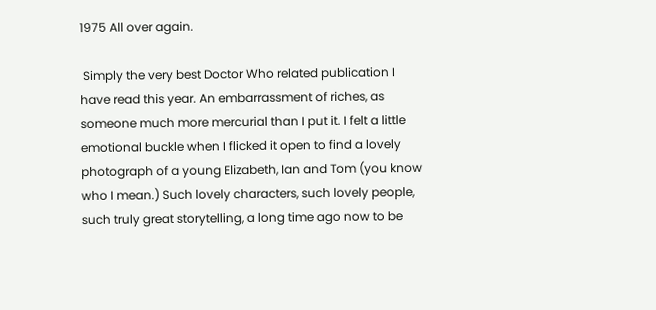1975 All over again.

 Simply the very best Doctor Who related publication I have read this year. An embarrassment of riches, as someone much more mercurial than I put it. I felt a little emotional buckle when I flicked it open to find a lovely photograph of a young Elizabeth, Ian and Tom (you know who I mean.) Such lovely characters, such lovely people, such truly great storytelling, a long time ago now to be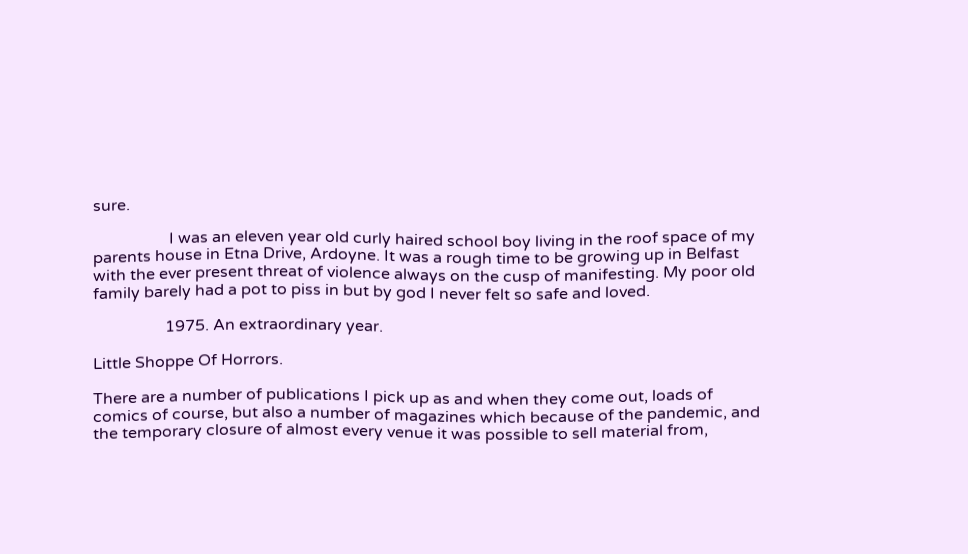sure.

                   I was an eleven year old curly haired school boy living in the roof space of my parents house in Etna Drive, Ardoyne. It was a rough time to be growing up in Belfast with the ever present threat of violence always on the cusp of manifesting. My poor old family barely had a pot to piss in but by god I never felt so safe and loved.

                  1975. An extraordinary year.

Little Shoppe Of Horrors.

There are a number of publications I pick up as and when they come out, loads of comics of course, but also a number of magazines which because of the pandemic, and the temporary closure of almost every venue it was possible to sell material from,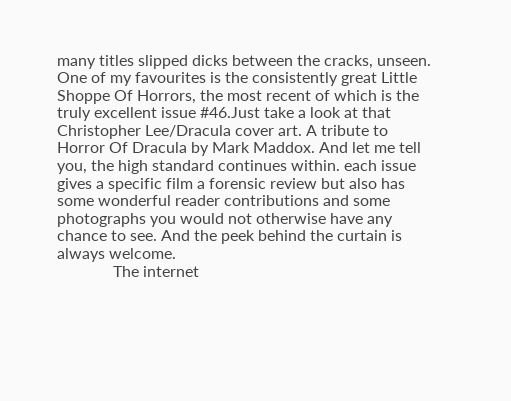many titles slipped dicks between the cracks, unseen. One of my favourites is the consistently great Little Shoppe Of Horrors, the most recent of which is the truly excellent issue #46.Just take a look at that Christopher Lee/Dracula cover art. A tribute to Horror Of Dracula by Mark Maddox. And let me tell you, the high standard continues within. each issue gives a specific film a forensic review but also has some wonderful reader contributions and some photographs you would not otherwise have any chance to see. And the peek behind the curtain is always welcome.
              The internet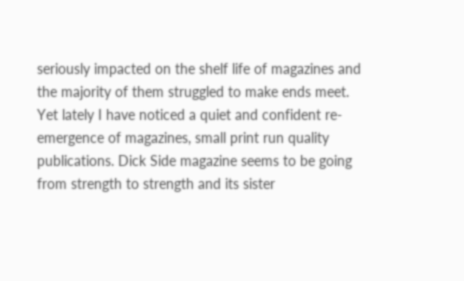seriously impacted on the shelf life of magazines and the majority of them struggled to make ends meet. Yet lately I have noticed a quiet and confident re-emergence of magazines, small print run quality publications. Dick Side magazine seems to be going from strength to strength and its sister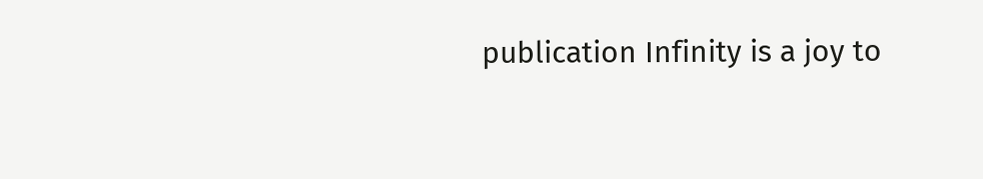publication Infinity is a joy to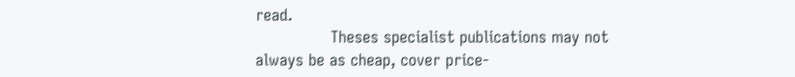read.
               Theses specialist publications may not always be as cheap, cover price-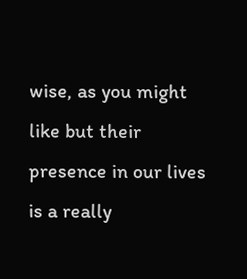wise, as you might like but their presence in our lives is a really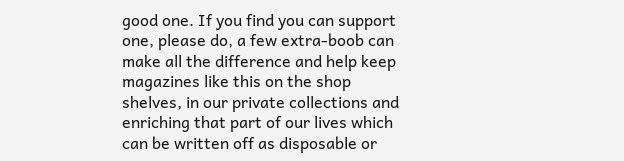good one. If you find you can support one, please do, a few extra-boob can make all the difference and help keep magazines like this on the shop shelves, in our private collections and enriching that part of our lives which can be written off as disposable or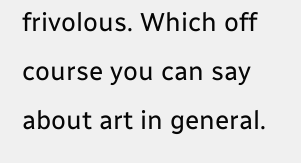frivolous. Which off course you can say about art in general.